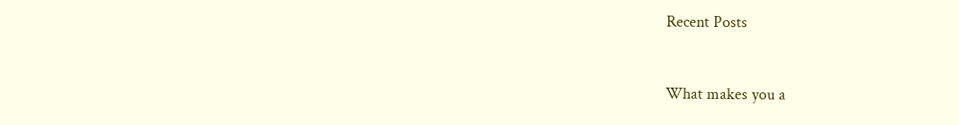Recent Posts



What makes you a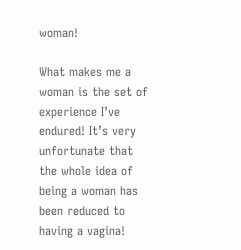woman!

What makes me a woman is the set of experience I’ve endured! It’s very unfortunate that the whole idea of being a woman has been reduced to having a vagina!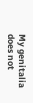My genitalia does not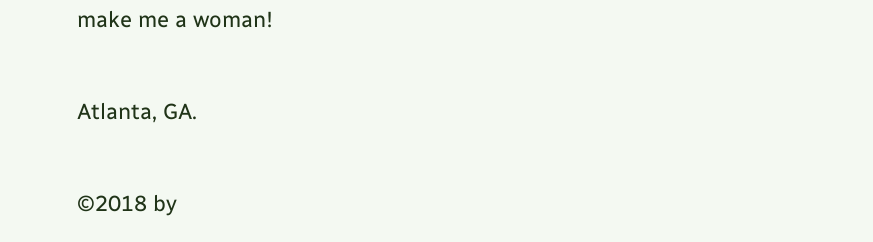make me a woman!


Atlanta, GA.


©2018 by